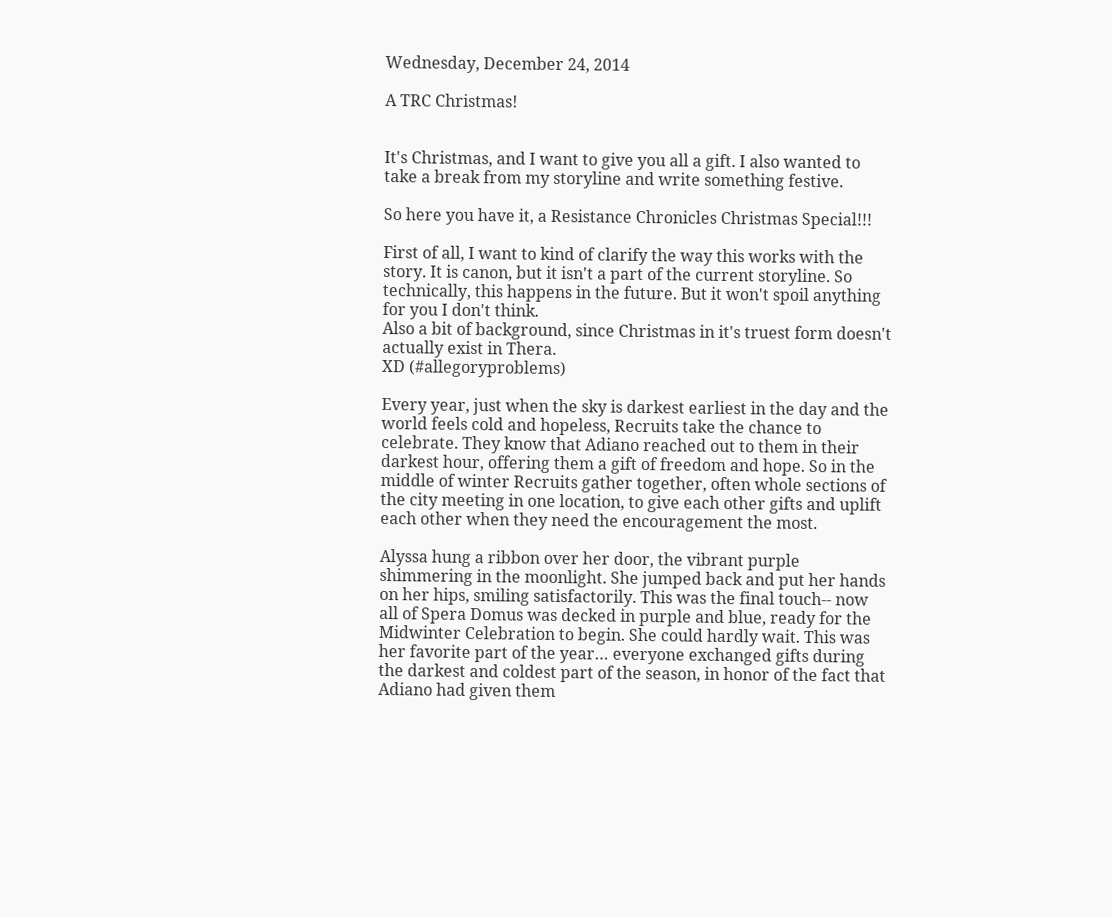Wednesday, December 24, 2014

A TRC Christmas!


It's Christmas, and I want to give you all a gift. I also wanted to take a break from my storyline and write something festive.

So here you have it, a Resistance Chronicles Christmas Special!!!

First of all, I want to kind of clarify the way this works with the story. It is canon, but it isn't a part of the current storyline. So technically, this happens in the future. But it won't spoil anything for you I don't think.
Also a bit of background, since Christmas in it's truest form doesn't actually exist in Thera.
XD (#allegoryproblems)

Every year, just when the sky is darkest earliest in the day and the world feels cold and hopeless, Recruits take the chance to celebrate. They know that Adiano reached out to them in their darkest hour, offering them a gift of freedom and hope. So in the middle of winter Recruits gather together, often whole sections of the city meeting in one location, to give each other gifts and uplift each other when they need the encouragement the most.

Alyssa hung a ribbon over her door, the vibrant purple shimmering in the moonlight. She jumped back and put her hands on her hips, smiling satisfactorily. This was the final touch-- now all of Spera Domus was decked in purple and blue, ready for the Midwinter Celebration to begin. She could hardly wait. This was her favorite part of the year… everyone exchanged gifts during the darkest and coldest part of the season, in honor of the fact that Adiano had given them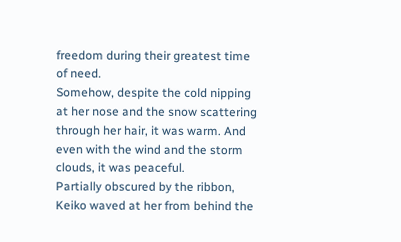freedom during their greatest time of need.
Somehow, despite the cold nipping at her nose and the snow scattering through her hair, it was warm. And even with the wind and the storm clouds, it was peaceful.
Partially obscured by the ribbon, Keiko waved at her from behind the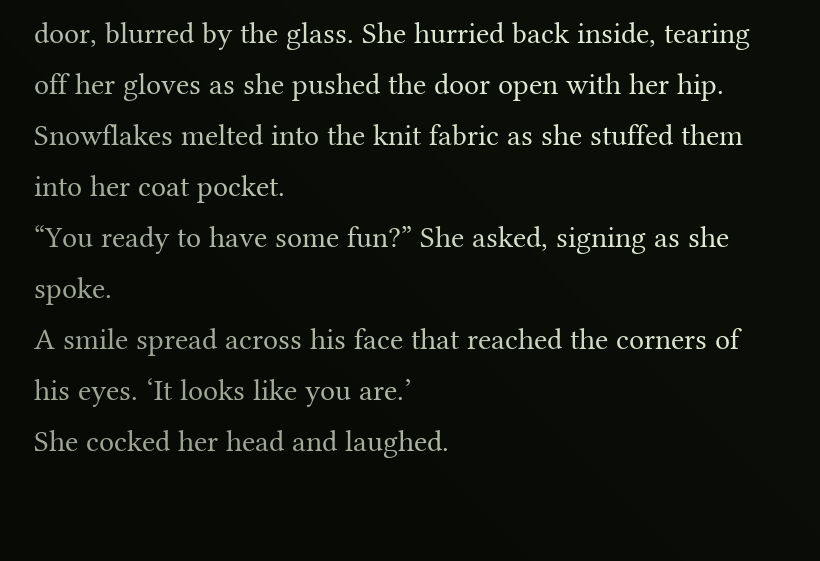door, blurred by the glass. She hurried back inside, tearing off her gloves as she pushed the door open with her hip. Snowflakes melted into the knit fabric as she stuffed them into her coat pocket.
“You ready to have some fun?” She asked, signing as she spoke.
A smile spread across his face that reached the corners of his eyes. ‘It looks like you are.’
She cocked her head and laughed.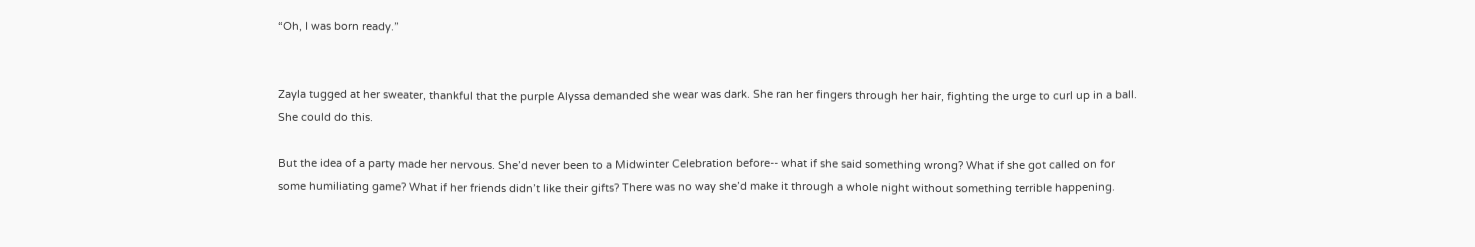“Oh, I was born ready.”


Zayla tugged at her sweater, thankful that the purple Alyssa demanded she wear was dark. She ran her fingers through her hair, fighting the urge to curl up in a ball. She could do this.

But the idea of a party made her nervous. She’d never been to a Midwinter Celebration before-- what if she said something wrong? What if she got called on for some humiliating game? What if her friends didn’t like their gifts? There was no way she’d make it through a whole night without something terrible happening.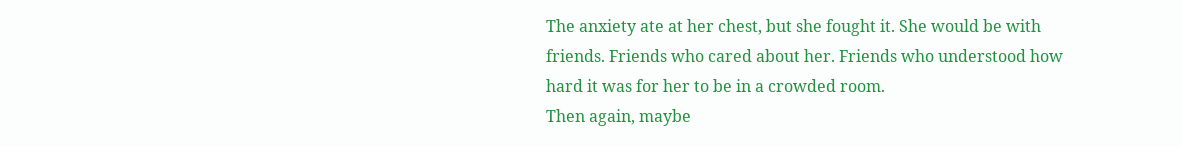The anxiety ate at her chest, but she fought it. She would be with friends. Friends who cared about her. Friends who understood how hard it was for her to be in a crowded room.
Then again, maybe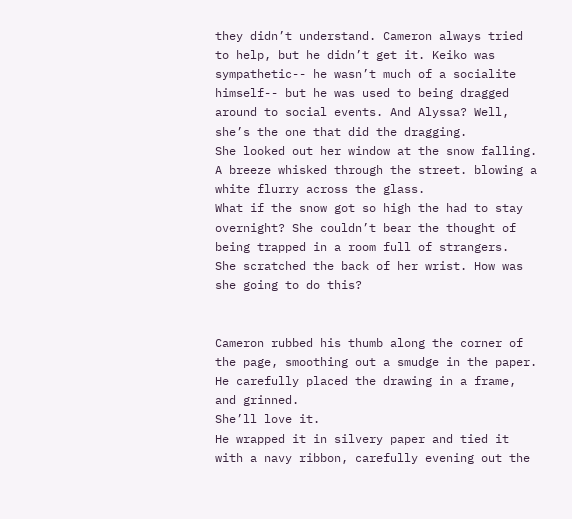they didn’t understand. Cameron always tried to help, but he didn’t get it. Keiko was sympathetic-- he wasn’t much of a socialite himself-- but he was used to being dragged around to social events. And Alyssa? Well, she’s the one that did the dragging.
She looked out her window at the snow falling. A breeze whisked through the street. blowing a white flurry across the glass.
What if the snow got so high the had to stay overnight? She couldn’t bear the thought of being trapped in a room full of strangers.
She scratched the back of her wrist. How was she going to do this?


Cameron rubbed his thumb along the corner of the page, smoothing out a smudge in the paper. He carefully placed the drawing in a frame, and grinned.
She’ll love it.
He wrapped it in silvery paper and tied it with a navy ribbon, carefully evening out the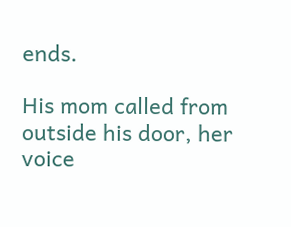ends.

His mom called from outside his door, her voice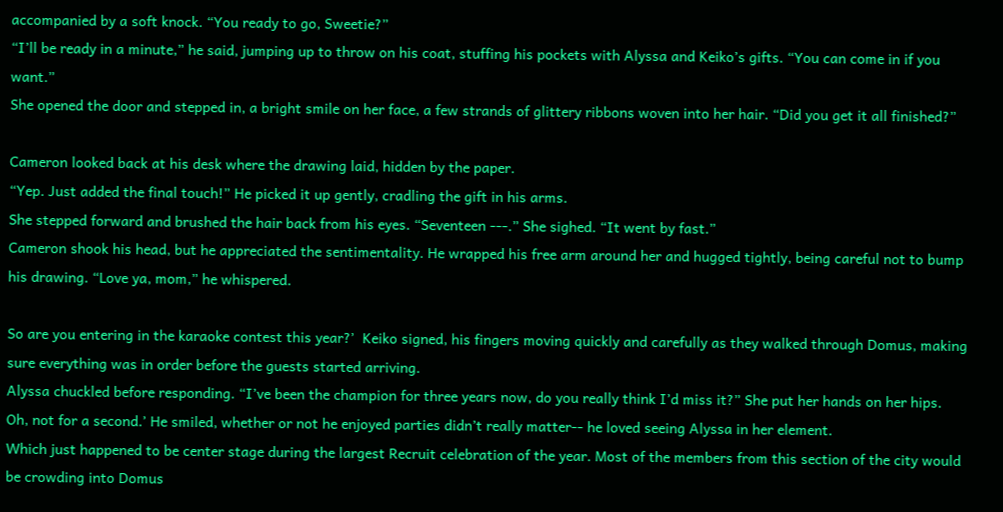accompanied by a soft knock. “You ready to go, Sweetie?”
“I’ll be ready in a minute,” he said, jumping up to throw on his coat, stuffing his pockets with Alyssa and Keiko’s gifts. “You can come in if you want.”
She opened the door and stepped in, a bright smile on her face, a few strands of glittery ribbons woven into her hair. “Did you get it all finished?”

Cameron looked back at his desk where the drawing laid, hidden by the paper.
“Yep. Just added the final touch!” He picked it up gently, cradling the gift in his arms.
She stepped forward and brushed the hair back from his eyes. “Seventeen ---.” She sighed. “It went by fast.”
Cameron shook his head, but he appreciated the sentimentality. He wrapped his free arm around her and hugged tightly, being careful not to bump his drawing. “Love ya, mom,” he whispered.

So are you entering in the karaoke contest this year?’  Keiko signed, his fingers moving quickly and carefully as they walked through Domus, making sure everything was in order before the guests started arriving.
Alyssa chuckled before responding. “I’ve been the champion for three years now, do you really think I’d miss it?” She put her hands on her hips.
Oh, not for a second.’ He smiled, whether or not he enjoyed parties didn’t really matter-- he loved seeing Alyssa in her element.
Which just happened to be center stage during the largest Recruit celebration of the year. Most of the members from this section of the city would be crowding into Domus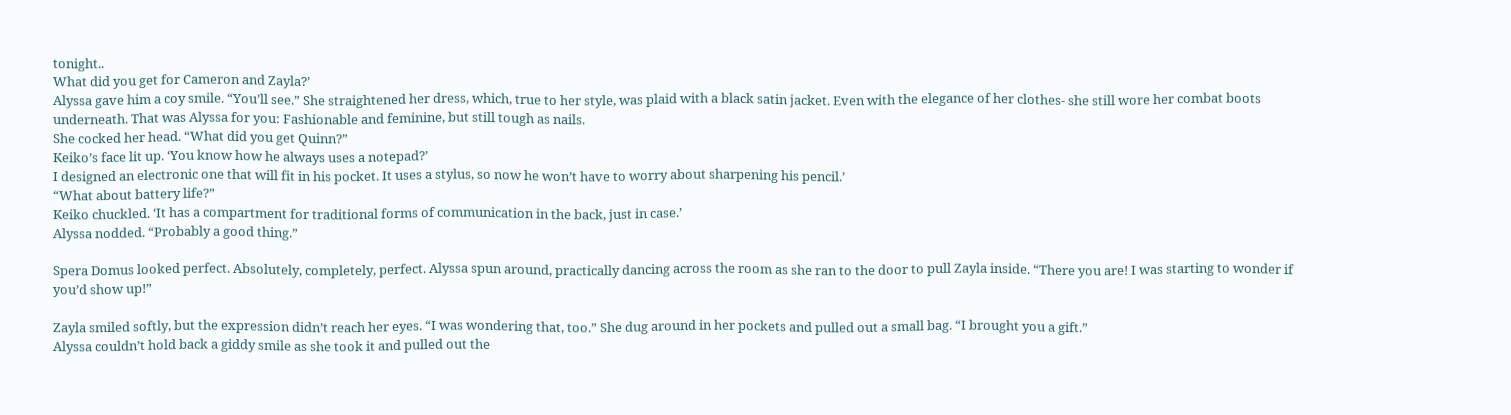tonight..
What did you get for Cameron and Zayla?’
Alyssa gave him a coy smile. “You’ll see.” She straightened her dress, which, true to her style, was plaid with a black satin jacket. Even with the elegance of her clothes- she still wore her combat boots underneath. That was Alyssa for you: Fashionable and feminine, but still tough as nails.
She cocked her head. “What did you get Quinn?”
Keiko’s face lit up. ‘You know how he always uses a notepad?’
I designed an electronic one that will fit in his pocket. It uses a stylus, so now he won’t have to worry about sharpening his pencil.’
“What about battery life?”
Keiko chuckled. ‘It has a compartment for traditional forms of communication in the back, just in case.’
Alyssa nodded. “Probably a good thing.”

Spera Domus looked perfect. Absolutely, completely, perfect. Alyssa spun around, practically dancing across the room as she ran to the door to pull Zayla inside. “There you are! I was starting to wonder if you’d show up!”

Zayla smiled softly, but the expression didn’t reach her eyes. “I was wondering that, too.” She dug around in her pockets and pulled out a small bag. “I brought you a gift.”
Alyssa couldn’t hold back a giddy smile as she took it and pulled out the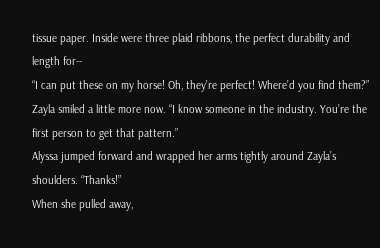tissue paper. Inside were three plaid ribbons, the perfect durability and length for--
“I can put these on my horse! Oh, they’re perfect! Where’d you find them?”
Zayla smiled a little more now. “I know someone in the industry. You’re the first person to get that pattern.”
Alyssa jumped forward and wrapped her arms tightly around Zayla’s shoulders. “Thanks!”
When she pulled away,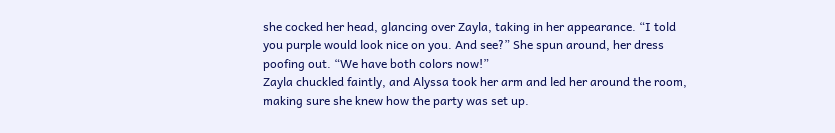she cocked her head, glancing over Zayla, taking in her appearance. “I told you purple would look nice on you. And see?” She spun around, her dress poofing out. “We have both colors now!”
Zayla chuckled faintly, and Alyssa took her arm and led her around the room, making sure she knew how the party was set up.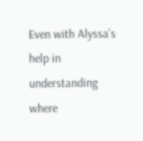Even with Alyssa’s help in understanding where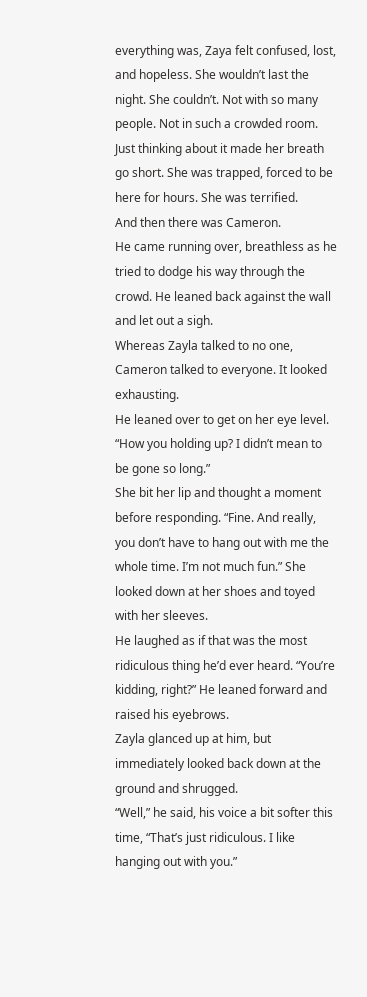everything was, Zaya felt confused, lost, and hopeless. She wouldn’t last the night. She couldn’t. Not with so many people. Not in such a crowded room.
Just thinking about it made her breath go short. She was trapped, forced to be here for hours. She was terrified.
And then there was Cameron.
He came running over, breathless as he tried to dodge his way through the crowd. He leaned back against the wall and let out a sigh.
Whereas Zayla talked to no one, Cameron talked to everyone. It looked exhausting.
He leaned over to get on her eye level. “How you holding up? I didn’t mean to be gone so long.”
She bit her lip and thought a moment before responding. “Fine. And really, you don’t have to hang out with me the whole time. I’m not much fun.” She looked down at her shoes and toyed with her sleeves.
He laughed as if that was the most ridiculous thing he’d ever heard. “You’re kidding, right?” He leaned forward and raised his eyebrows.
Zayla glanced up at him, but immediately looked back down at the ground and shrugged.
“Well,” he said, his voice a bit softer this time, “That’s just ridiculous. I like hanging out with you.”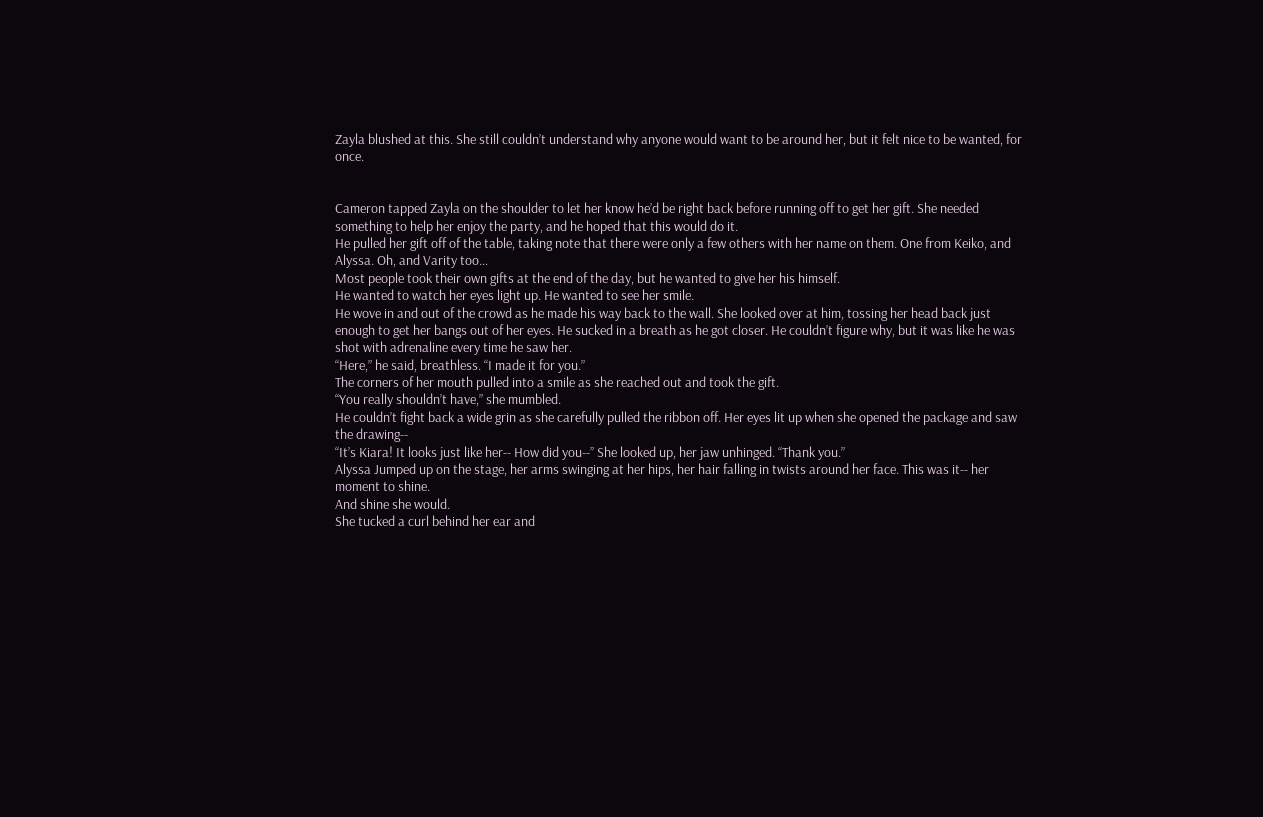Zayla blushed at this. She still couldn’t understand why anyone would want to be around her, but it felt nice to be wanted, for once.


Cameron tapped Zayla on the shoulder to let her know he’d be right back before running off to get her gift. She needed something to help her enjoy the party, and he hoped that this would do it.
He pulled her gift off of the table, taking note that there were only a few others with her name on them. One from Keiko, and Alyssa. Oh, and Varity too…
Most people took their own gifts at the end of the day, but he wanted to give her his himself.
He wanted to watch her eyes light up. He wanted to see her smile.
He wove in and out of the crowd as he made his way back to the wall. She looked over at him, tossing her head back just enough to get her bangs out of her eyes. He sucked in a breath as he got closer. He couldn’t figure why, but it was like he was shot with adrenaline every time he saw her.
“Here,” he said, breathless. “I made it for you.”
The corners of her mouth pulled into a smile as she reached out and took the gift.
“You really shouldn’t have,” she mumbled.
He couldn’t fight back a wide grin as she carefully pulled the ribbon off. Her eyes lit up when she opened the package and saw the drawing--
“It’s Kiara! It looks just like her-- How did you--” She looked up, her jaw unhinged. “Thank you.”
Alyssa Jumped up on the stage, her arms swinging at her hips, her hair falling in twists around her face. This was it-- her moment to shine.
And shine she would.
She tucked a curl behind her ear and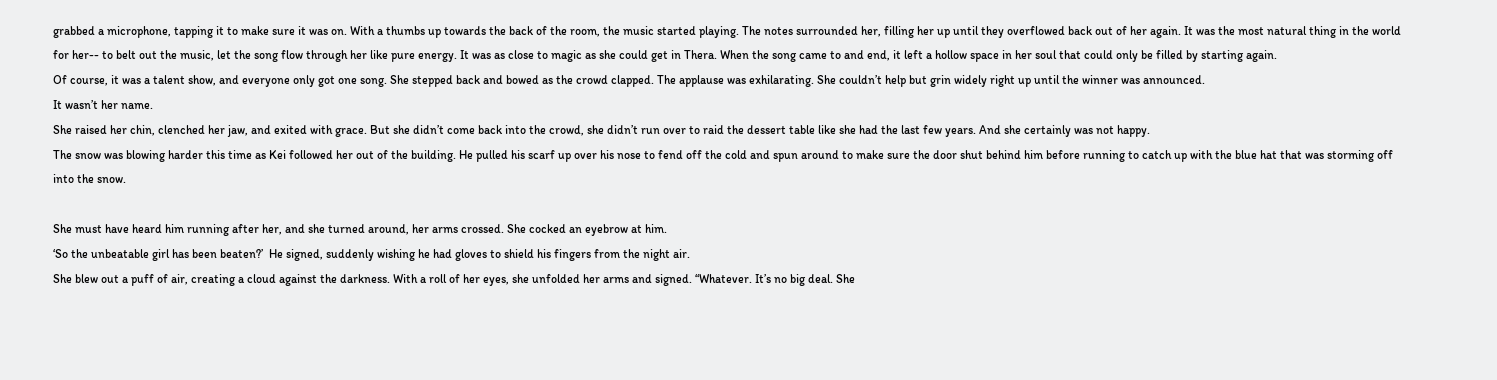grabbed a microphone, tapping it to make sure it was on. With a thumbs up towards the back of the room, the music started playing. The notes surrounded her, filling her up until they overflowed back out of her again. It was the most natural thing in the world for her-- to belt out the music, let the song flow through her like pure energy. It was as close to magic as she could get in Thera. When the song came to and end, it left a hollow space in her soul that could only be filled by starting again.
Of course, it was a talent show, and everyone only got one song. She stepped back and bowed as the crowd clapped. The applause was exhilarating. She couldn’t help but grin widely right up until the winner was announced.
It wasn’t her name.
She raised her chin, clenched her jaw, and exited with grace. But she didn’t come back into the crowd, she didn’t run over to raid the dessert table like she had the last few years. And she certainly was not happy.
The snow was blowing harder this time as Kei followed her out of the building. He pulled his scarf up over his nose to fend off the cold and spun around to make sure the door shut behind him before running to catch up with the blue hat that was storming off into the snow.

She must have heard him running after her, and she turned around, her arms crossed. She cocked an eyebrow at him.
‘So the unbeatable girl has been beaten?’  He signed, suddenly wishing he had gloves to shield his fingers from the night air.
She blew out a puff of air, creating a cloud against the darkness. With a roll of her eyes, she unfolded her arms and signed. “Whatever. It’s no big deal. She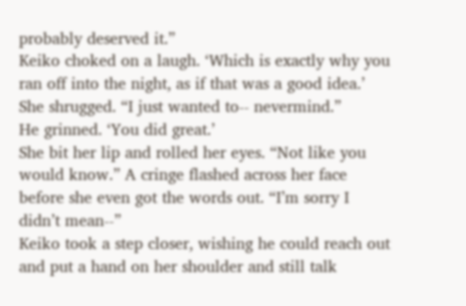probably deserved it.”
Keiko choked on a laugh. ‘Which is exactly why you ran off into the night, as if that was a good idea.’
She shrugged. “I just wanted to-- nevermind.”
He grinned. ‘You did great.’
She bit her lip and rolled her eyes. “Not like you would know.” A cringe flashed across her face before she even got the words out. “I’m sorry I didn’t mean--”
Keiko took a step closer, wishing he could reach out and put a hand on her shoulder and still talk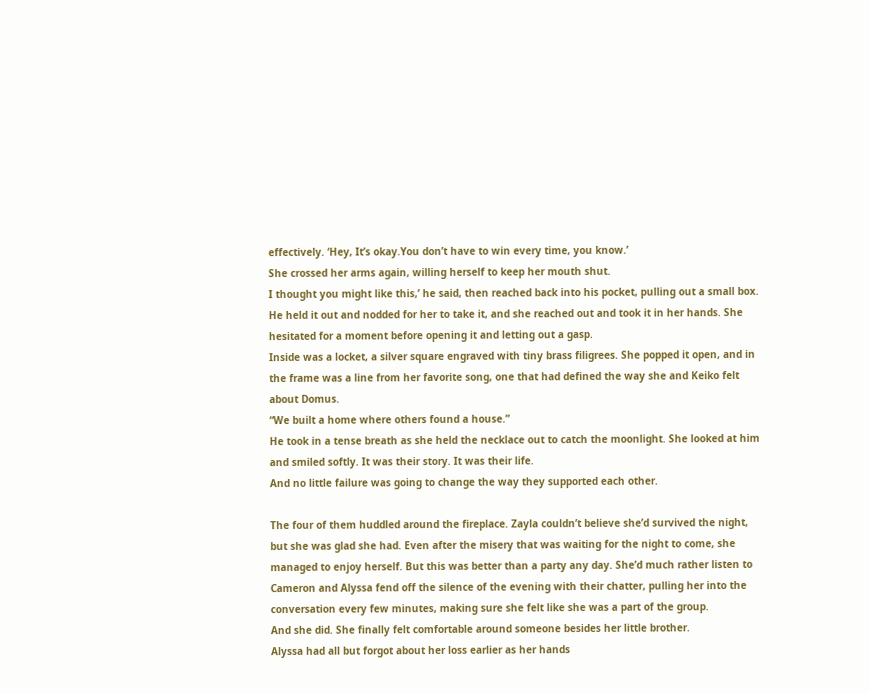effectively. ‘Hey, It’s okay.You don’t have to win every time, you know.’
She crossed her arms again, willing herself to keep her mouth shut.
I thought you might like this,’ he said, then reached back into his pocket, pulling out a small box.
He held it out and nodded for her to take it, and she reached out and took it in her hands. She hesitated for a moment before opening it and letting out a gasp.
Inside was a locket, a silver square engraved with tiny brass filigrees. She popped it open, and in the frame was a line from her favorite song, one that had defined the way she and Keiko felt about Domus.
“We built a home where others found a house.”
He took in a tense breath as she held the necklace out to catch the moonlight. She looked at him and smiled softly. It was their story. It was their life.
And no little failure was going to change the way they supported each other.

The four of them huddled around the fireplace. Zayla couldn’t believe she’d survived the night, but she was glad she had. Even after the misery that was waiting for the night to come, she managed to enjoy herself. But this was better than a party any day. She’d much rather listen to Cameron and Alyssa fend off the silence of the evening with their chatter, pulling her into the conversation every few minutes, making sure she felt like she was a part of the group.
And she did. She finally felt comfortable around someone besides her little brother.
Alyssa had all but forgot about her loss earlier as her hands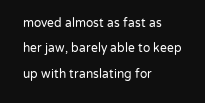moved almost as fast as her jaw, barely able to keep up with translating for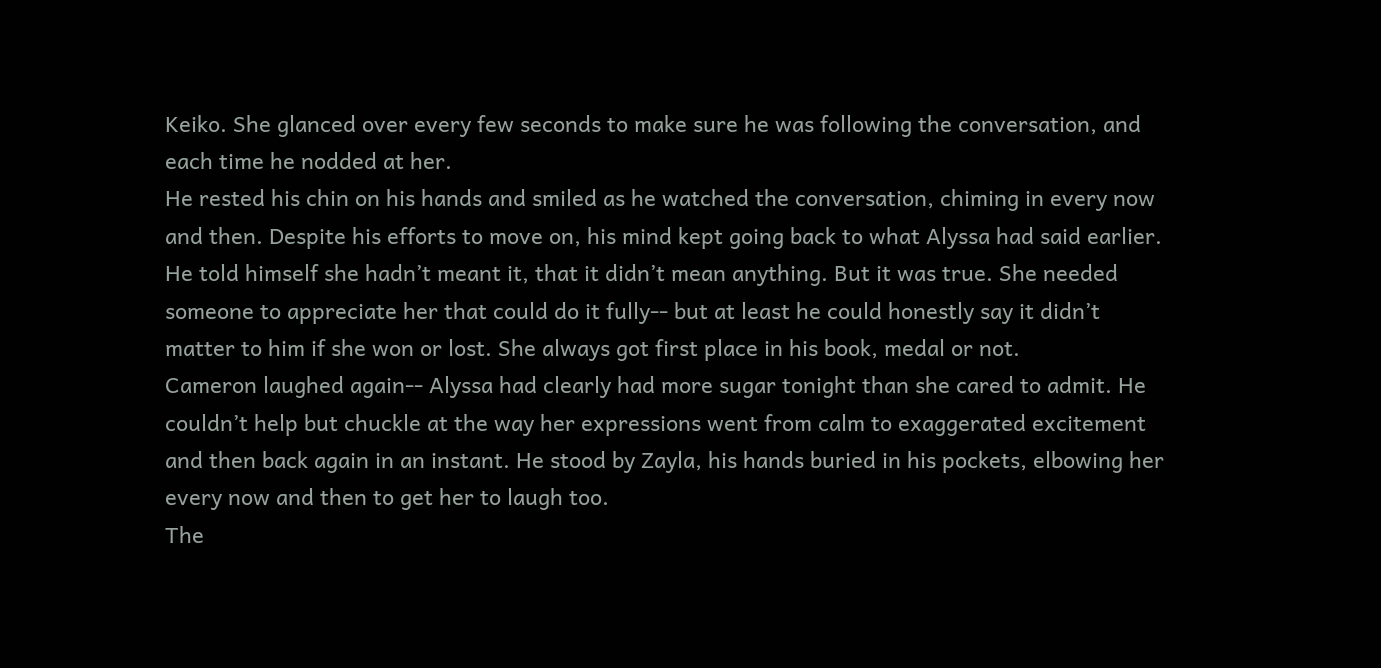Keiko. She glanced over every few seconds to make sure he was following the conversation, and each time he nodded at her.
He rested his chin on his hands and smiled as he watched the conversation, chiming in every now and then. Despite his efforts to move on, his mind kept going back to what Alyssa had said earlier. He told himself she hadn’t meant it, that it didn’t mean anything. But it was true. She needed someone to appreciate her that could do it fully-- but at least he could honestly say it didn’t matter to him if she won or lost. She always got first place in his book, medal or not.
Cameron laughed again-- Alyssa had clearly had more sugar tonight than she cared to admit. He couldn’t help but chuckle at the way her expressions went from calm to exaggerated excitement and then back again in an instant. He stood by Zayla, his hands buried in his pockets, elbowing her every now and then to get her to laugh too.
The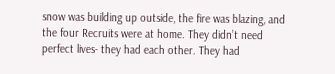snow was building up outside, the fire was blazing, and the four Recruits were at home. They didn’t need perfect lives- they had each other. They had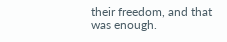their freedom, and that was enough.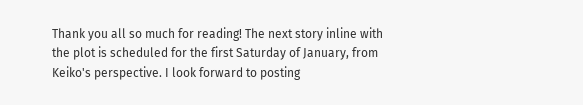Thank you all so much for reading! The next story inline with the plot is scheduled for the first Saturday of January, from Keiko's perspective. I look forward to posting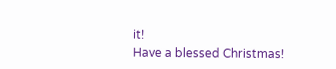it!
Have a blessed Christmas!